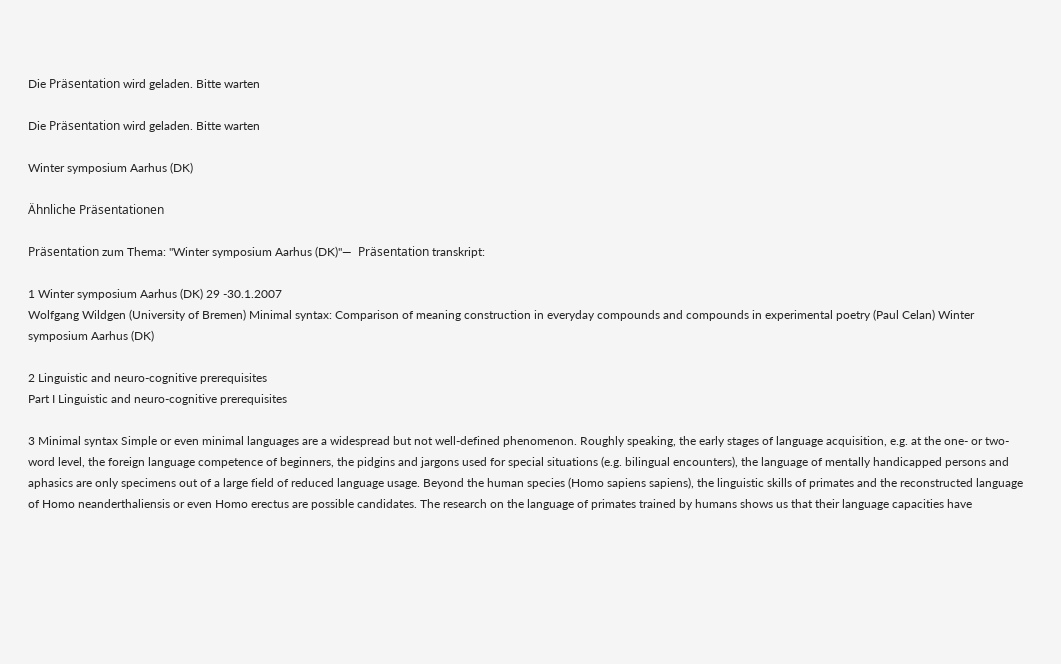Die Präsentation wird geladen. Bitte warten

Die Präsentation wird geladen. Bitte warten

Winter symposium Aarhus (DK)

Ähnliche Präsentationen

Präsentation zum Thema: "Winter symposium Aarhus (DK)"—  Präsentation transkript:

1 Winter symposium Aarhus (DK) 29 -30.1.2007
Wolfgang Wildgen (University of Bremen) Minimal syntax: Comparison of meaning construction in everyday compounds and compounds in experimental poetry (Paul Celan) Winter symposium Aarhus (DK)

2 Linguistic and neuro-cognitive prerequisites
Part I Linguistic and neuro-cognitive prerequisites

3 Minimal syntax Simple or even minimal languages are a widespread but not well-defined phenomenon. Roughly speaking, the early stages of language acquisition, e.g. at the one- or two-word level, the foreign language competence of beginners, the pidgins and jargons used for special situations (e.g. bilingual encounters), the language of mentally handicapped persons and aphasics are only specimens out of a large field of reduced language usage. Beyond the human species (Homo sapiens sapiens), the linguistic skills of primates and the reconstructed language of Homo neanderthaliensis or even Homo erectus are possible candidates. The research on the language of primates trained by humans shows us that their language capacities have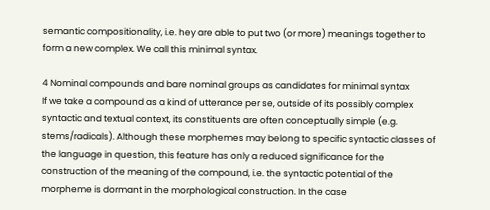semantic compositionality, i.e. hey are able to put two (or more) meanings together to form a new complex. We call this minimal syntax.

4 Nominal compounds and bare nominal groups as candidates for minimal syntax
If we take a compound as a kind of utterance per se, outside of its possibly complex syntactic and textual context, its constituents are often conceptually simple (e.g. stems/radicals). Although these morphemes may belong to specific syntactic classes of the language in question, this feature has only a reduced significance for the construction of the meaning of the compound, i.e. the syntactic potential of the morpheme is dormant in the morphological construction. In the case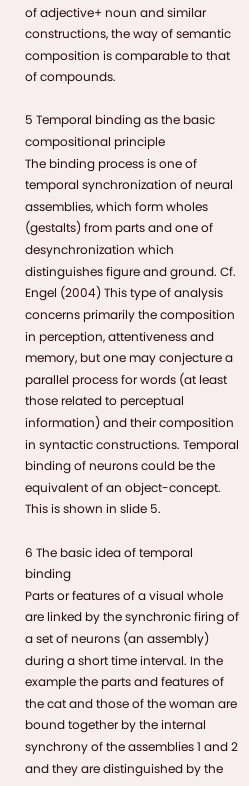of adjective+ noun and similar constructions, the way of semantic composition is comparable to that of compounds.

5 Temporal binding as the basic compositional principle
The binding process is one of temporal synchronization of neural assemblies, which form wholes (gestalts) from parts and one of desynchronization which distinguishes figure and ground. Cf. Engel (2004) This type of analysis concerns primarily the composition in perception, attentiveness and memory, but one may conjecture a parallel process for words (at least those related to perceptual information) and their composition in syntactic constructions. Temporal binding of neurons could be the equivalent of an object-concept. This is shown in slide 5.

6 The basic idea of temporal binding
Parts or features of a visual whole are linked by the synchronic firing of a set of neurons (an assembly) during a short time interval. In the example the parts and features of the cat and those of the woman are bound together by the internal synchrony of the assemblies 1 and 2 and they are distinguished by the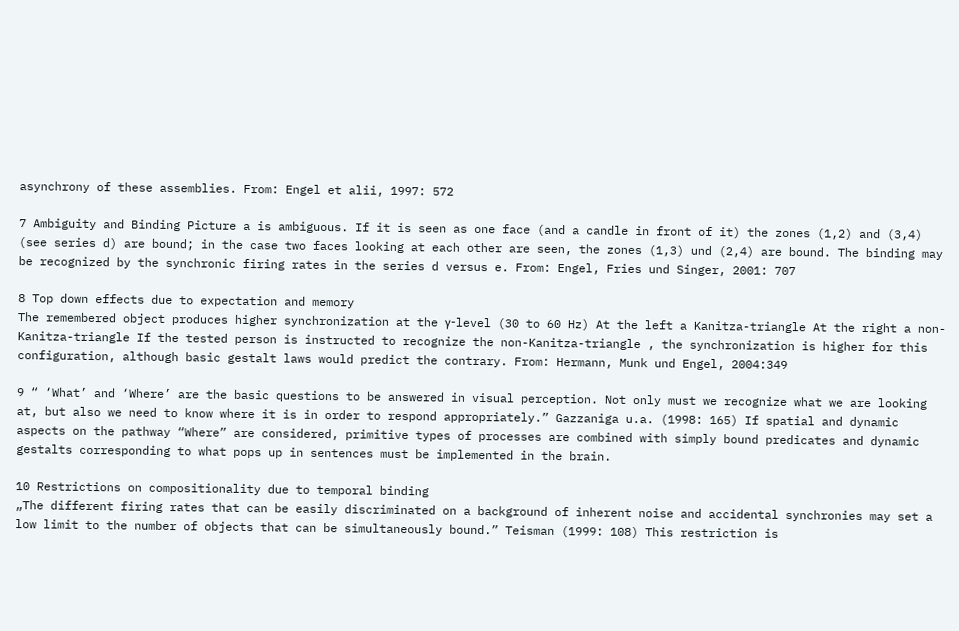asynchrony of these assemblies. From: Engel et alii, 1997: 572

7 Ambiguity and Binding Picture a is ambiguous. If it is seen as one face (and a candle in front of it) the zones (1,2) and (3,4) (see series d) are bound; in the case two faces looking at each other are seen, the zones (1,3) und (2,4) are bound. The binding may be recognized by the synchronic firing rates in the series d versus e. From: Engel, Fries und Singer, 2001: 707

8 Top down effects due to expectation and memory
The remembered object produces higher synchronization at the γ-level (30 to 60 Hz) At the left a Kanitza-triangle At the right a non-Kanitza-triangle If the tested person is instructed to recognize the non-Kanitza-triangle , the synchronization is higher for this configuration, although basic gestalt laws would predict the contrary. From: Hermann, Munk und Engel, 2004:349

9 “ ‘What’ and ‘Where’ are the basic questions to be answered in visual perception. Not only must we recognize what we are looking at, but also we need to know where it is in order to respond appropriately.” Gazzaniga u.a. (1998: 165) If spatial and dynamic aspects on the pathway “Where” are considered, primitive types of processes are combined with simply bound predicates and dynamic gestalts corresponding to what pops up in sentences must be implemented in the brain.

10 Restrictions on compositionality due to temporal binding
„The different firing rates that can be easily discriminated on a background of inherent noise and accidental synchronies may set a low limit to the number of objects that can be simultaneously bound.” Teisman (1999: 108) This restriction is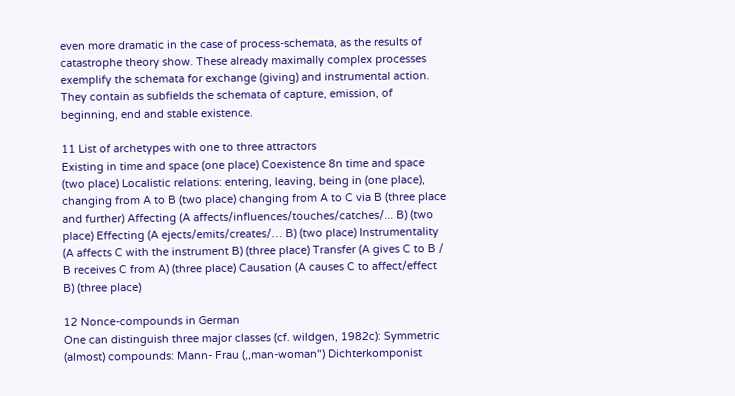even more dramatic in the case of process-schemata, as the results of catastrophe theory show. These already maximally complex processes exemplify the schemata for exchange (giving) and instrumental action. They contain as subfields the schemata of capture, emission, of beginning, end and stable existence.

11 List of archetypes with one to three attractors
Existing in time and space (one place) Coexistence 8n time and space (two place) Localistic relations: entering, leaving, being in (one place), changing from A to B (two place) changing from A to C via B (three place and further) Affecting (A affects/influences/touches/catches/... B) (two place) Effecting (A ejects/emits/creates/… B) (two place) Instrumentality (A affects C with the instrument B) (three place) Transfer (A gives C to B / B receives C from A) (three place) Causation (A causes C to affect/effect B) (three place)

12 Nonce-compounds in German
One can distinguish three major classes (cf. wildgen, 1982c): Symmetric (almost) compounds: Mann- Frau (,,man-woman") Dichterkomponist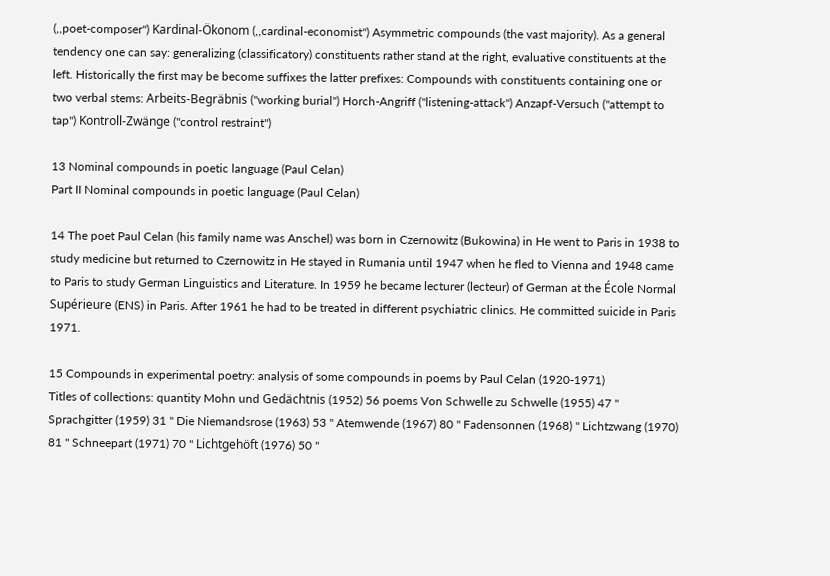(,,poet-composer") Kardinal-Ökonom (,,cardinal-economist") Asymmetric compounds (the vast majority). As a general tendency one can say: generalizing (classificatory) constituents rather stand at the right, evaluative constituents at the left. Historically the first may be become suffixes the latter prefixes: Compounds with constituents containing one or two verbal stems: Arbeits-Begräbnis ("working burial") Horch-Angriff ("listening-attack") Anzapf-Versuch ("attempt to tap") Kontroll-Zwänge ("control restraint")

13 Nominal compounds in poetic language (Paul Celan)
Part II Nominal compounds in poetic language (Paul Celan)

14 The poet Paul Celan (his family name was Anschel) was born in Czernowitz (Bukowina) in He went to Paris in 1938 to study medicine but returned to Czernowitz in He stayed in Rumania until 1947 when he fled to Vienna and 1948 came to Paris to study German Linguistics and Literature. In 1959 he became lecturer (lecteur) of German at the École Normal Supérieure (ENS) in Paris. After 1961 he had to be treated in different psychiatric clinics. He committed suicide in Paris 1971.

15 Compounds in experimental poetry: analysis of some compounds in poems by Paul Celan (1920-1971)
Titles of collections: quantity Mohn und Gedächtnis (1952) 56 poems Von Schwelle zu Schwelle (1955) 47 " Sprachgitter (1959) 31 " Die Niemandsrose (1963) 53 " Atemwende (1967) 80 " Fadensonnen (1968) " Lichtzwang (1970) 81 " Schneepart (1971) 70 " Lichtgehöft (1976) 50 "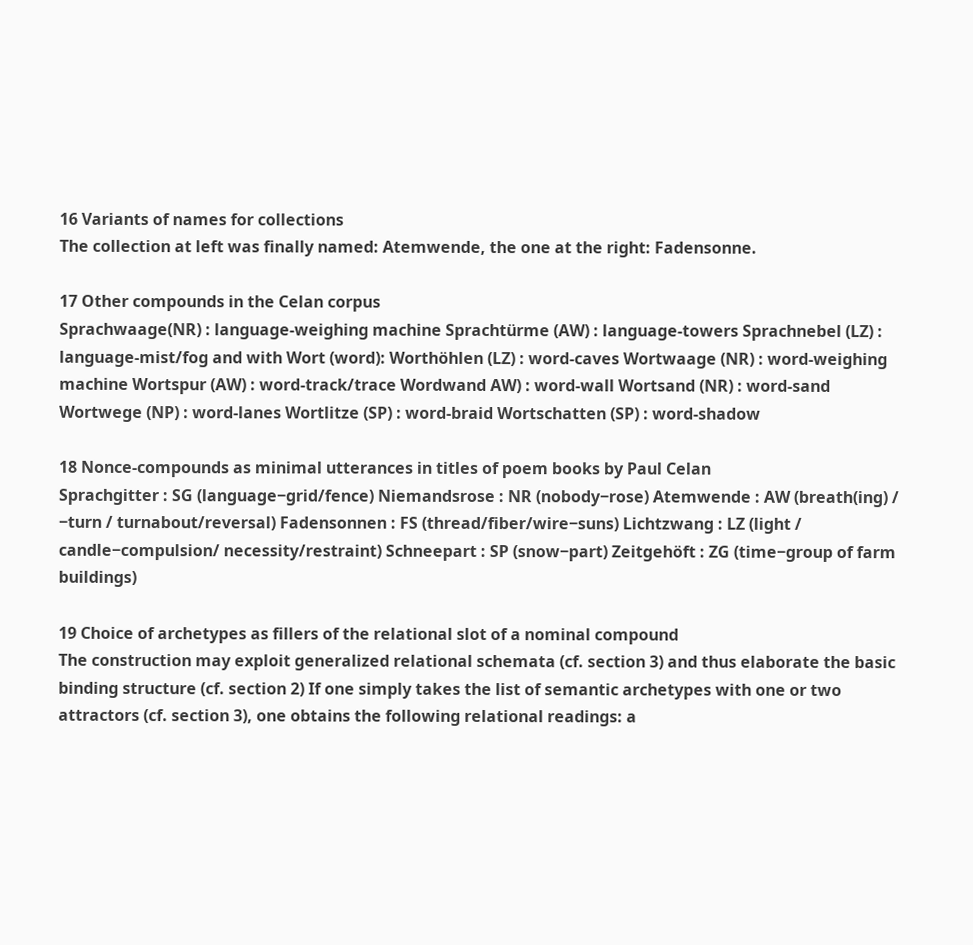16 Variants of names for collections
The collection at left was finally named: Atemwende, the one at the right: Fadensonne.

17 Other compounds in the Celan corpus
Sprachwaage(NR) : language-weighing machine Sprachtürme (AW) : language-towers Sprachnebel (LZ) : language-mist/fog and with Wort (word): Worthöhlen (LZ) : word-caves Wortwaage (NR) : word-weighing machine Wortspur (AW) : word-track/trace Wordwand AW) : word-wall Wortsand (NR) : word-sand Wortwege (NP) : word-lanes Wortlitze (SP) : word-braid Wortschatten (SP) : word-shadow

18 Nonce-compounds as minimal utterances in titles of poem books by Paul Celan
Sprachgitter : SG (language−grid/fence) Niemandsrose : NR (nobody−rose) Atemwende : AW (breath(ing) / −turn / turnabout/reversal) Fadensonnen : FS (thread/fiber/wire−suns) Lichtzwang : LZ (light / candle−compulsion/ necessity/restraint) Schneepart : SP (snow−part) Zeitgehöft : ZG (time−group of farm buildings)

19 Choice of archetypes as fillers of the relational slot of a nominal compound
The construction may exploit generalized relational schemata (cf. section 3) and thus elaborate the basic binding structure (cf. section 2) If one simply takes the list of semantic archetypes with one or two attractors (cf. section 3), one obtains the following relational readings: a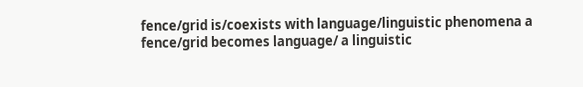fence/grid is/coexists with language/linguistic phenomena a fence/grid becomes language/ a linguistic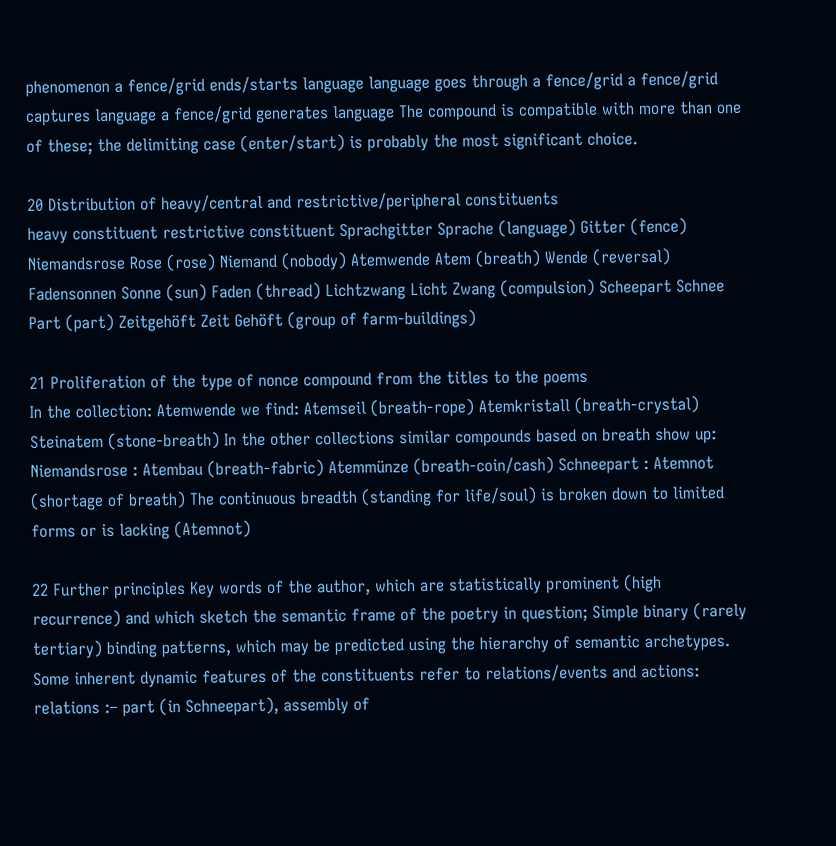phenomenon a fence/grid ends/starts language language goes through a fence/grid a fence/grid captures language a fence/grid generates language The compound is compatible with more than one of these; the delimiting case (enter/start) is probably the most significant choice.

20 Distribution of heavy/central and restrictive/peripheral constituents
heavy constituent restrictive constituent Sprachgitter Sprache (language) Gitter (fence) Niemandsrose Rose (rose) Niemand (nobody) Atemwende Atem (breath) Wende (reversal) Fadensonnen Sonne (sun) Faden (thread) Lichtzwang Licht Zwang (compulsion) Scheepart Schnee Part (part) Zeitgehöft Zeit Gehöft (group of farm-buildings)

21 Proliferation of the type of nonce compound from the titles to the poems
In the collection: Atemwende we find: Atemseil (breath-rope) Atemkristall (breath-crystal) Steinatem (stone-breath) In the other collections similar compounds based on breath show up: Niemandsrose : Atembau (breath-fabric) Atemmünze (breath-coin/cash) Schneepart : Atemnot (shortage of breath) The continuous breadth (standing for life/soul) is broken down to limited forms or is lacking (Atemnot)

22 Further principles Key words of the author, which are statistically prominent (high recurrence) and which sketch the semantic frame of the poetry in question; Simple binary (rarely tertiary) binding patterns, which may be predicted using the hierarchy of semantic archetypes. Some inherent dynamic features of the constituents refer to relations/events and actions: relations :– part (in Schneepart), assembly of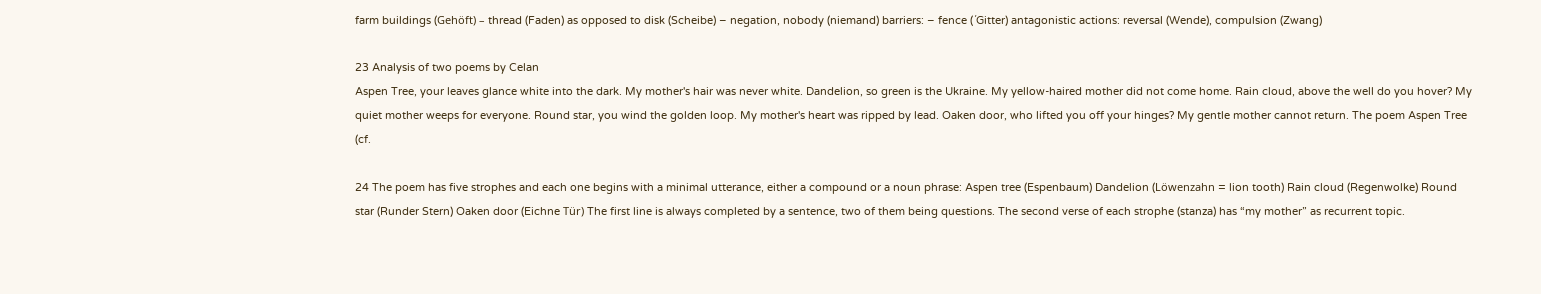farm buildings (Gehöft) – thread (Faden) as opposed to disk (Scheibe) – negation, nobody (niemand) barriers: – fence (´Gitter) antagonistic actions: reversal (Wende), compulsion (Zwang)

23 Analysis of two poems by Celan
Aspen Tree, your leaves glance white into the dark. My mother's hair was never white. Dandelion, so green is the Ukraine. My yellow-haired mother did not come home. Rain cloud, above the well do you hover? My quiet mother weeps for everyone. Round star, you wind the golden loop. My mother's heart was ripped by lead. Oaken door, who lifted you off your hinges? My gentle mother cannot return. The poem Aspen Tree (cf.

24 The poem has five strophes and each one begins with a minimal utterance, either a compound or a noun phrase: Aspen tree (Espenbaum) Dandelion (Löwenzahn = lion tooth) Rain cloud (Regenwolke) Round star (Runder Stern) Oaken door (Eichne Tür) The first line is always completed by a sentence, two of them being questions. The second verse of each strophe (stanza) has “my mother” as recurrent topic.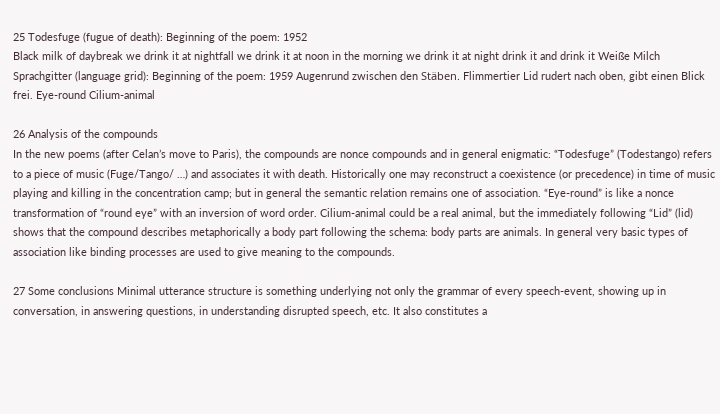25 Todesfuge (fugue of death): Beginning of the poem: 1952
Black milk of daybreak we drink it at nightfall we drink it at noon in the morning we drink it at night drink it and drink it Weiße Milch Sprachgitter (language grid): Beginning of the poem: 1959 Augenrund zwischen den Stäben. Flimmertier Lid rudert nach oben, gibt einen Blick frei. Eye-round Cilium-animal

26 Analysis of the compounds
In the new poems (after Celan’s move to Paris), the compounds are nonce compounds and in general enigmatic: “Todesfuge” (Todestango) refers to a piece of music (Fuge/Tango/ …) and associates it with death. Historically one may reconstruct a coexistence (or precedence) in time of music playing and killing in the concentration camp; but in general the semantic relation remains one of association. “Eye-round” is like a nonce transformation of “round eye” with an inversion of word order. Cilium-animal could be a real animal, but the immediately following “Lid” (lid) shows that the compound describes metaphorically a body part following the schema: body parts are animals. In general very basic types of association like binding processes are used to give meaning to the compounds.

27 Some conclusions Minimal utterance structure is something underlying not only the grammar of every speech-event, showing up in conversation, in answering questions, in understanding disrupted speech, etc. It also constitutes a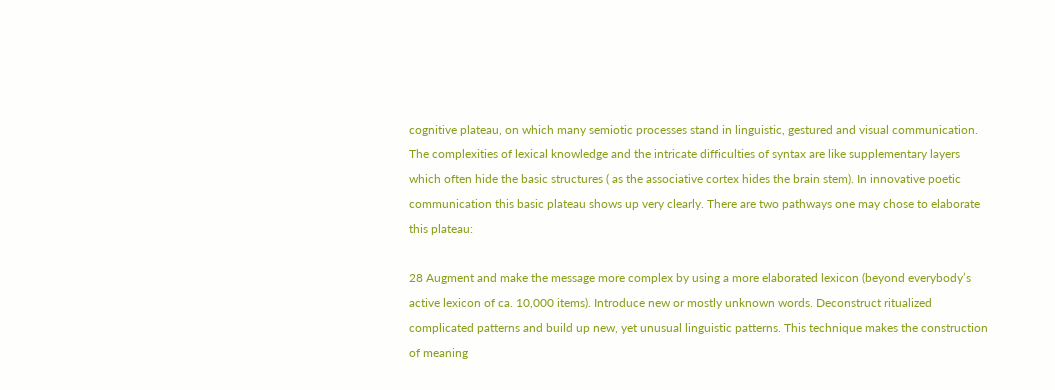cognitive plateau, on which many semiotic processes stand in linguistic, gestured and visual communication. The complexities of lexical knowledge and the intricate difficulties of syntax are like supplementary layers which often hide the basic structures ( as the associative cortex hides the brain stem). In innovative poetic communication this basic plateau shows up very clearly. There are two pathways one may chose to elaborate this plateau:

28 Augment and make the message more complex by using a more elaborated lexicon (beyond everybody’s active lexicon of ca. 10,000 items). Introduce new or mostly unknown words. Deconstruct ritualized complicated patterns and build up new, yet unusual linguistic patterns. This technique makes the construction of meaning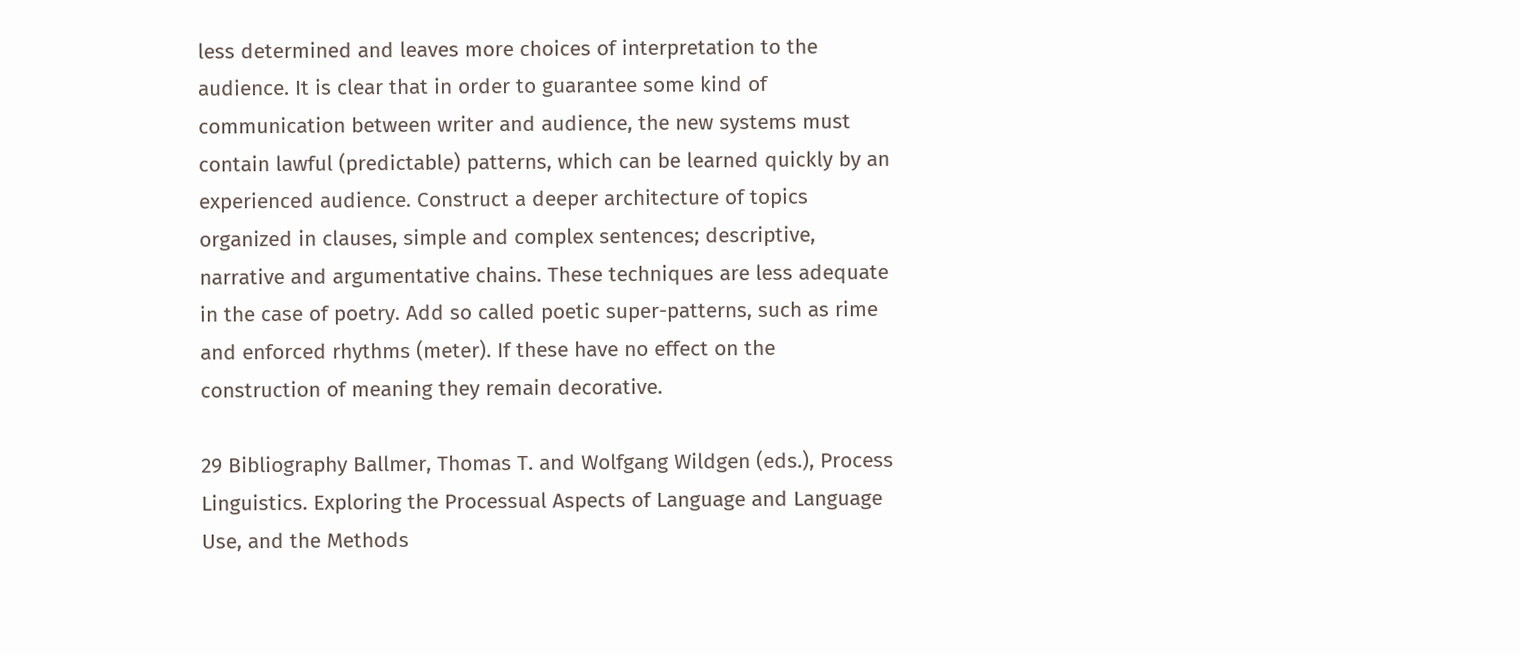less determined and leaves more choices of interpretation to the audience. It is clear that in order to guarantee some kind of communication between writer and audience, the new systems must contain lawful (predictable) patterns, which can be learned quickly by an experienced audience. Construct a deeper architecture of topics organized in clauses, simple and complex sentences; descriptive, narrative and argumentative chains. These techniques are less adequate in the case of poetry. Add so called poetic super-patterns, such as rime and enforced rhythms (meter). If these have no effect on the construction of meaning they remain decorative.

29 Bibliography Ballmer, Thomas T. and Wolfgang Wildgen (eds.), Process Linguistics. Exploring the Processual Aspects of Language and Language Use, and the Methods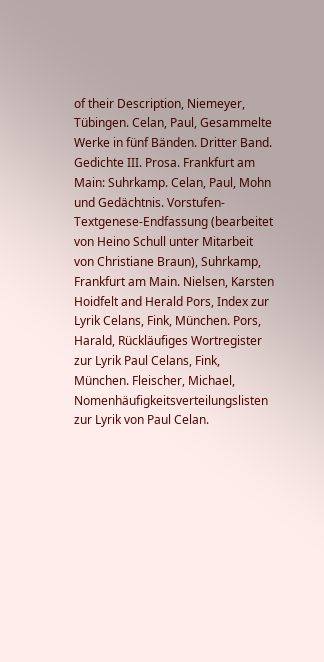of their Description, Niemeyer, Tübingen. Celan, Paul, Gesammelte Werke in fünf Bänden. Dritter Band. Gedichte III. Prosa. Frankfurt am Main: Suhrkamp. Celan, Paul, Mohn und Gedächtnis. Vorstufen-Textgenese-Endfassung (bearbeitet von Heino Schull unter Mitarbeit von Christiane Braun), Suhrkamp, Frankfurt am Main. Nielsen, Karsten Hoidfelt and Herald Pors, Index zur Lyrik Celans, Fink, München. Pors, Harald, Rückläufiges Wortregister zur Lyrik Paul Celans, Fink, München. Fleischer, Michael, Nomenhäufigkeitsverteilungslisten zur Lyrik von Paul Celan.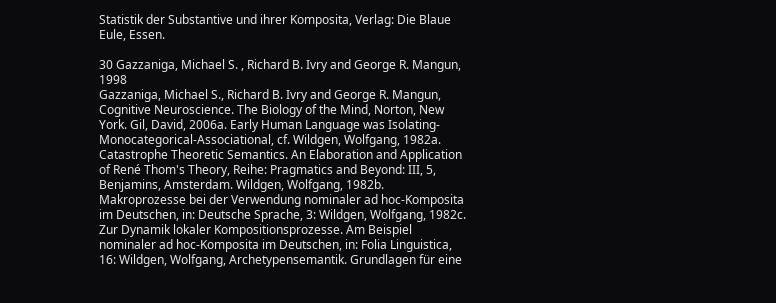Statistik der Substantive und ihrer Komposita, Verlag: Die Blaue Eule, Essen.

30 Gazzaniga, Michael S. , Richard B. Ivry and George R. Mangun, 1998
Gazzaniga, Michael S., Richard B. Ivry and George R. Mangun, Cognitive Neuroscience. The Biology of the Mind, Norton, New York. Gil, David, 2006a. Early Human Language was Isolating-Monocategorical-Associational, cf. Wildgen, Wolfgang, 1982a. Catastrophe Theoretic Semantics. An Elaboration and Application of René Thom's Theory, Reihe: Pragmatics and Beyond: III, 5, Benjamins, Amsterdam. Wildgen, Wolfgang, 1982b. Makroprozesse bei der Verwendung nominaler ad hoc-Komposita im Deutschen, in: Deutsche Sprache, 3: Wildgen, Wolfgang, 1982c. Zur Dynamik lokaler Kompositionsprozesse. Am Beispiel nominaler ad hoc-Komposita im Deutschen, in: Folia Linguistica, 16: Wildgen, Wolfgang, Archetypensemantik. Grundlagen für eine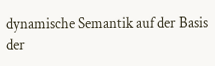dynamische Semantik auf der Basis der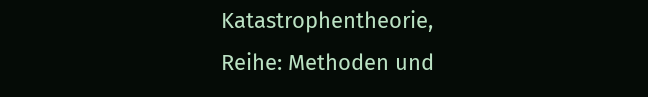Katastrophentheorie, Reihe: Methoden und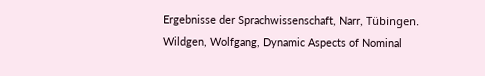Ergebnisse der Sprachwissenschaft, Narr, Tübingen. Wildgen, Wolfgang, Dynamic Aspects of Nominal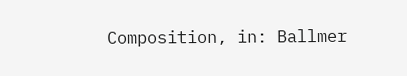Composition, in: Ballmer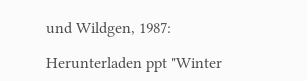und Wildgen, 1987:

Herunterladen ppt "Winter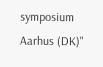symposium Aarhus (DK)"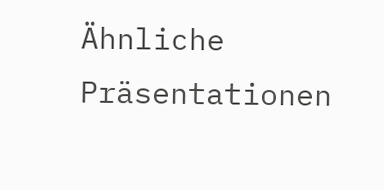Ähnliche Präsentationen